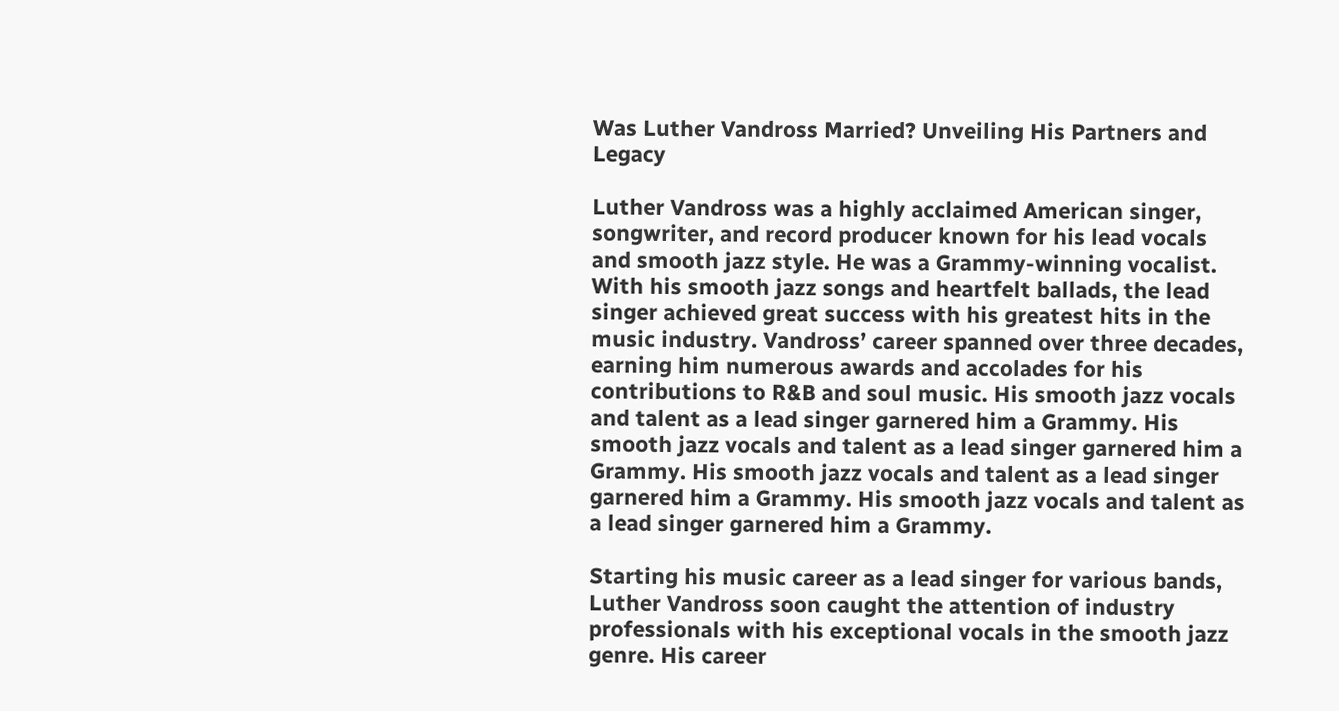Was Luther Vandross Married? Unveiling His Partners and Legacy

Luther Vandross was a highly acclaimed American singer, songwriter, and record producer known for his lead vocals and smooth jazz style. He was a Grammy-winning vocalist. With his smooth jazz songs and heartfelt ballads, the lead singer achieved great success with his greatest hits in the music industry. Vandross’ career spanned over three decades, earning him numerous awards and accolades for his contributions to R&B and soul music. His smooth jazz vocals and talent as a lead singer garnered him a Grammy. His smooth jazz vocals and talent as a lead singer garnered him a Grammy. His smooth jazz vocals and talent as a lead singer garnered him a Grammy. His smooth jazz vocals and talent as a lead singer garnered him a Grammy.

Starting his music career as a lead singer for various bands, Luther Vandross soon caught the attention of industry professionals with his exceptional vocals in the smooth jazz genre. His career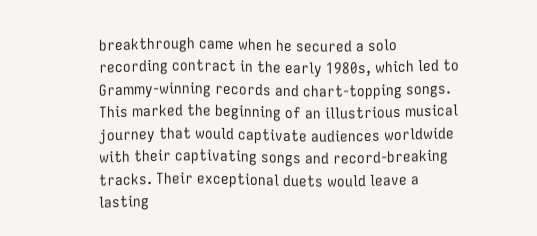breakthrough came when he secured a solo recording contract in the early 1980s, which led to Grammy-winning records and chart-topping songs. This marked the beginning of an illustrious musical journey that would captivate audiences worldwide with their captivating songs and record-breaking tracks. Their exceptional duets would leave a lasting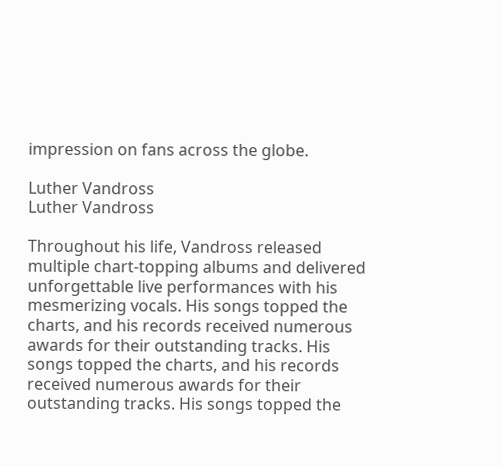impression on fans across the globe.

Luther Vandross
Luther Vandross

Throughout his life, Vandross released multiple chart-topping albums and delivered unforgettable live performances with his mesmerizing vocals. His songs topped the charts, and his records received numerous awards for their outstanding tracks. His songs topped the charts, and his records received numerous awards for their outstanding tracks. His songs topped the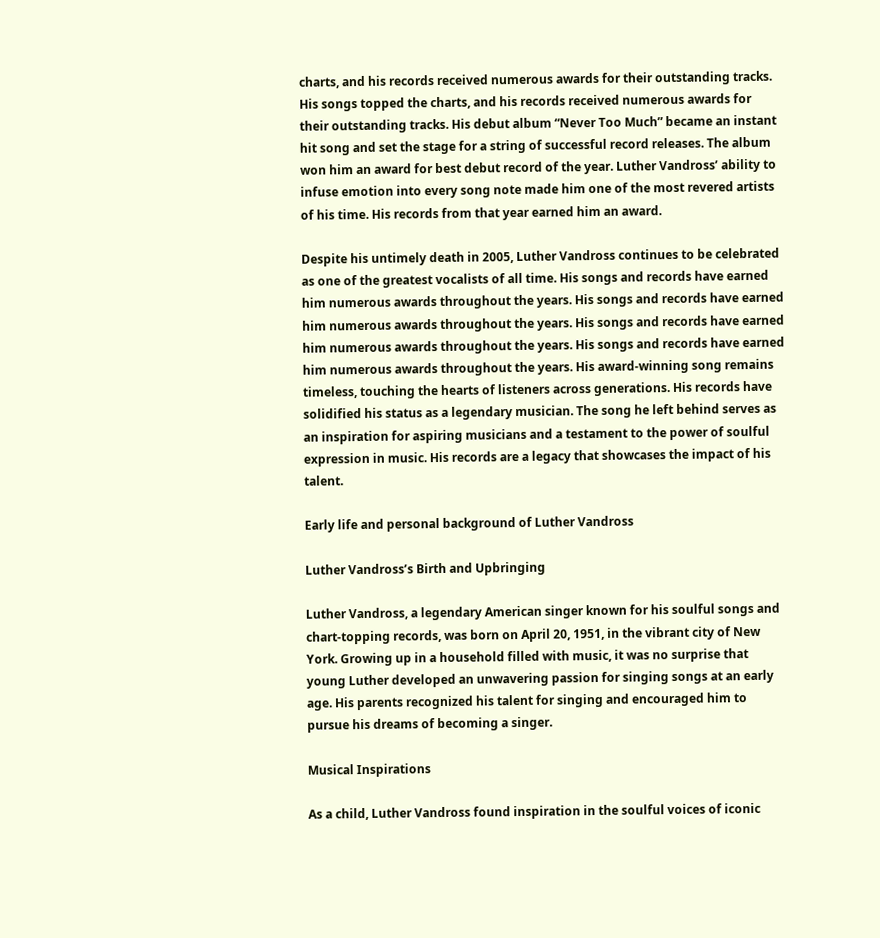charts, and his records received numerous awards for their outstanding tracks. His songs topped the charts, and his records received numerous awards for their outstanding tracks. His debut album “Never Too Much” became an instant hit song and set the stage for a string of successful record releases. The album won him an award for best debut record of the year. Luther Vandross’ ability to infuse emotion into every song note made him one of the most revered artists of his time. His records from that year earned him an award.

Despite his untimely death in 2005, Luther Vandross continues to be celebrated as one of the greatest vocalists of all time. His songs and records have earned him numerous awards throughout the years. His songs and records have earned him numerous awards throughout the years. His songs and records have earned him numerous awards throughout the years. His songs and records have earned him numerous awards throughout the years. His award-winning song remains timeless, touching the hearts of listeners across generations. His records have solidified his status as a legendary musician. The song he left behind serves as an inspiration for aspiring musicians and a testament to the power of soulful expression in music. His records are a legacy that showcases the impact of his talent.

Early life and personal background of Luther Vandross

Luther Vandross’s Birth and Upbringing

Luther Vandross, a legendary American singer known for his soulful songs and chart-topping records, was born on April 20, 1951, in the vibrant city of New York. Growing up in a household filled with music, it was no surprise that young Luther developed an unwavering passion for singing songs at an early age. His parents recognized his talent for singing and encouraged him to pursue his dreams of becoming a singer.

Musical Inspirations

As a child, Luther Vandross found inspiration in the soulful voices of iconic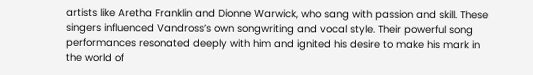artists like Aretha Franklin and Dionne Warwick, who sang with passion and skill. These singers influenced Vandross’s own songwriting and vocal style. Their powerful song performances resonated deeply with him and ignited his desire to make his mark in the world of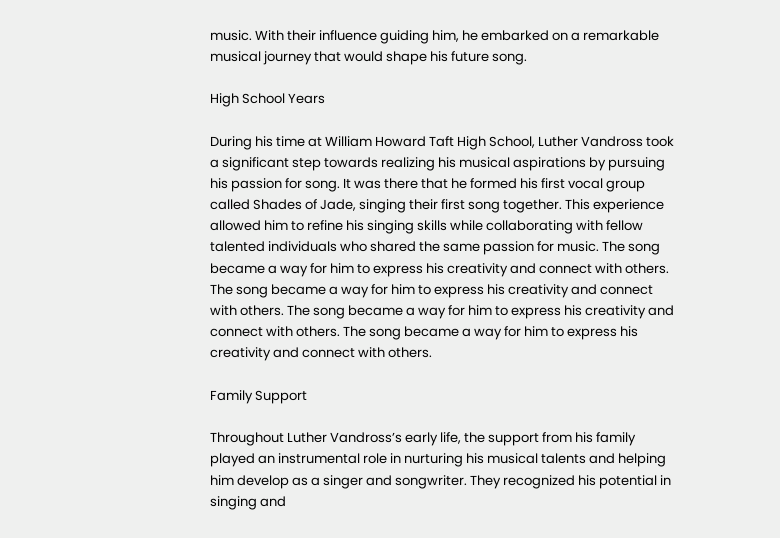music. With their influence guiding him, he embarked on a remarkable musical journey that would shape his future song.

High School Years

During his time at William Howard Taft High School, Luther Vandross took a significant step towards realizing his musical aspirations by pursuing his passion for song. It was there that he formed his first vocal group called Shades of Jade, singing their first song together. This experience allowed him to refine his singing skills while collaborating with fellow talented individuals who shared the same passion for music. The song became a way for him to express his creativity and connect with others. The song became a way for him to express his creativity and connect with others. The song became a way for him to express his creativity and connect with others. The song became a way for him to express his creativity and connect with others.

Family Support

Throughout Luther Vandross’s early life, the support from his family played an instrumental role in nurturing his musical talents and helping him develop as a singer and songwriter. They recognized his potential in singing and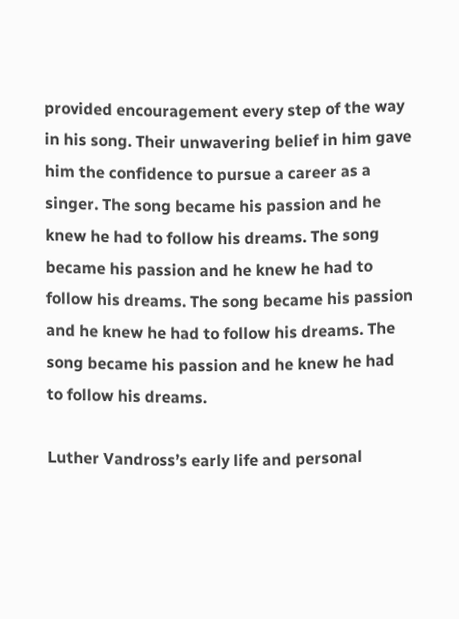provided encouragement every step of the way in his song. Their unwavering belief in him gave him the confidence to pursue a career as a singer. The song became his passion and he knew he had to follow his dreams. The song became his passion and he knew he had to follow his dreams. The song became his passion and he knew he had to follow his dreams. The song became his passion and he knew he had to follow his dreams.

Luther Vandross’s early life and personal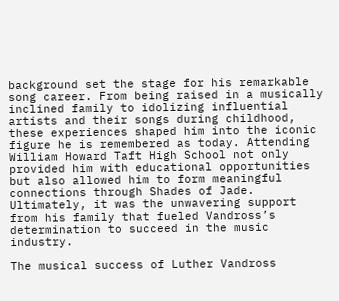background set the stage for his remarkable song career. From being raised in a musically inclined family to idolizing influential artists and their songs during childhood, these experiences shaped him into the iconic figure he is remembered as today. Attending William Howard Taft High School not only provided him with educational opportunities but also allowed him to form meaningful connections through Shades of Jade. Ultimately, it was the unwavering support from his family that fueled Vandross’s determination to succeed in the music industry.

The musical success of Luther Vandross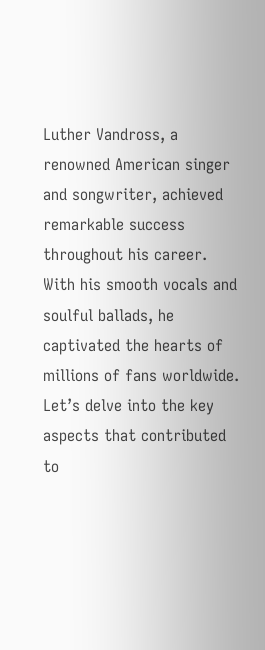Luther Vandross, a renowned American singer and songwriter, achieved remarkable success throughout his career. With his smooth vocals and soulful ballads, he captivated the hearts of millions of fans worldwide. Let’s delve into the key aspects that contributed to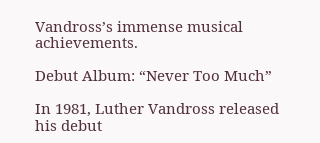Vandross’s immense musical achievements.

Debut Album: “Never Too Much”

In 1981, Luther Vandross released his debut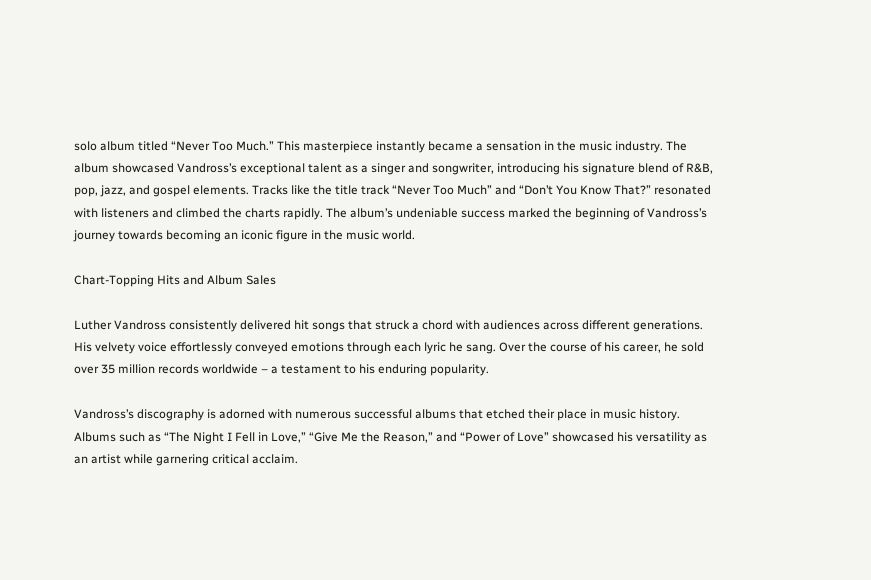solo album titled “Never Too Much.” This masterpiece instantly became a sensation in the music industry. The album showcased Vandross’s exceptional talent as a singer and songwriter, introducing his signature blend of R&B, pop, jazz, and gospel elements. Tracks like the title track “Never Too Much” and “Don’t You Know That?” resonated with listeners and climbed the charts rapidly. The album’s undeniable success marked the beginning of Vandross’s journey towards becoming an iconic figure in the music world.

Chart-Topping Hits and Album Sales

Luther Vandross consistently delivered hit songs that struck a chord with audiences across different generations. His velvety voice effortlessly conveyed emotions through each lyric he sang. Over the course of his career, he sold over 35 million records worldwide – a testament to his enduring popularity.

Vandross’s discography is adorned with numerous successful albums that etched their place in music history. Albums such as “The Night I Fell in Love,” “Give Me the Reason,” and “Power of Love” showcased his versatility as an artist while garnering critical acclaim.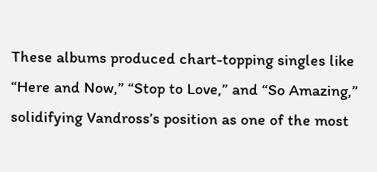These albums produced chart-topping singles like “Here and Now,” “Stop to Love,” and “So Amazing,” solidifying Vandross’s position as one of the most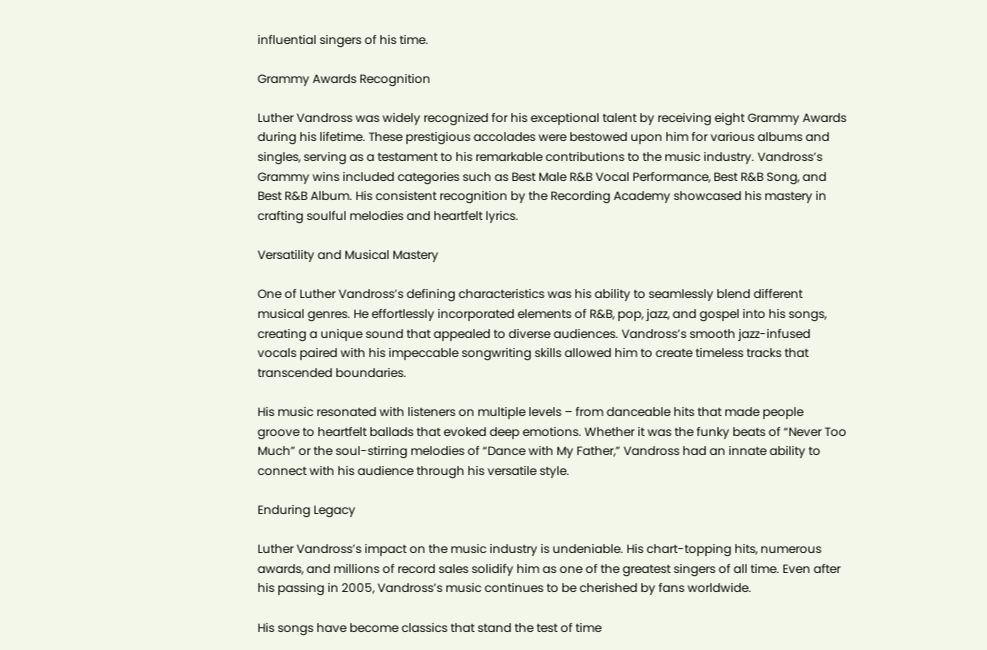influential singers of his time.

Grammy Awards Recognition

Luther Vandross was widely recognized for his exceptional talent by receiving eight Grammy Awards during his lifetime. These prestigious accolades were bestowed upon him for various albums and singles, serving as a testament to his remarkable contributions to the music industry. Vandross’s Grammy wins included categories such as Best Male R&B Vocal Performance, Best R&B Song, and Best R&B Album. His consistent recognition by the Recording Academy showcased his mastery in crafting soulful melodies and heartfelt lyrics.

Versatility and Musical Mastery

One of Luther Vandross’s defining characteristics was his ability to seamlessly blend different musical genres. He effortlessly incorporated elements of R&B, pop, jazz, and gospel into his songs, creating a unique sound that appealed to diverse audiences. Vandross’s smooth jazz-infused vocals paired with his impeccable songwriting skills allowed him to create timeless tracks that transcended boundaries.

His music resonated with listeners on multiple levels – from danceable hits that made people groove to heartfelt ballads that evoked deep emotions. Whether it was the funky beats of “Never Too Much” or the soul-stirring melodies of “Dance with My Father,” Vandross had an innate ability to connect with his audience through his versatile style.

Enduring Legacy

Luther Vandross’s impact on the music industry is undeniable. His chart-topping hits, numerous awards, and millions of record sales solidify him as one of the greatest singers of all time. Even after his passing in 2005, Vandross’s music continues to be cherished by fans worldwide.

His songs have become classics that stand the test of time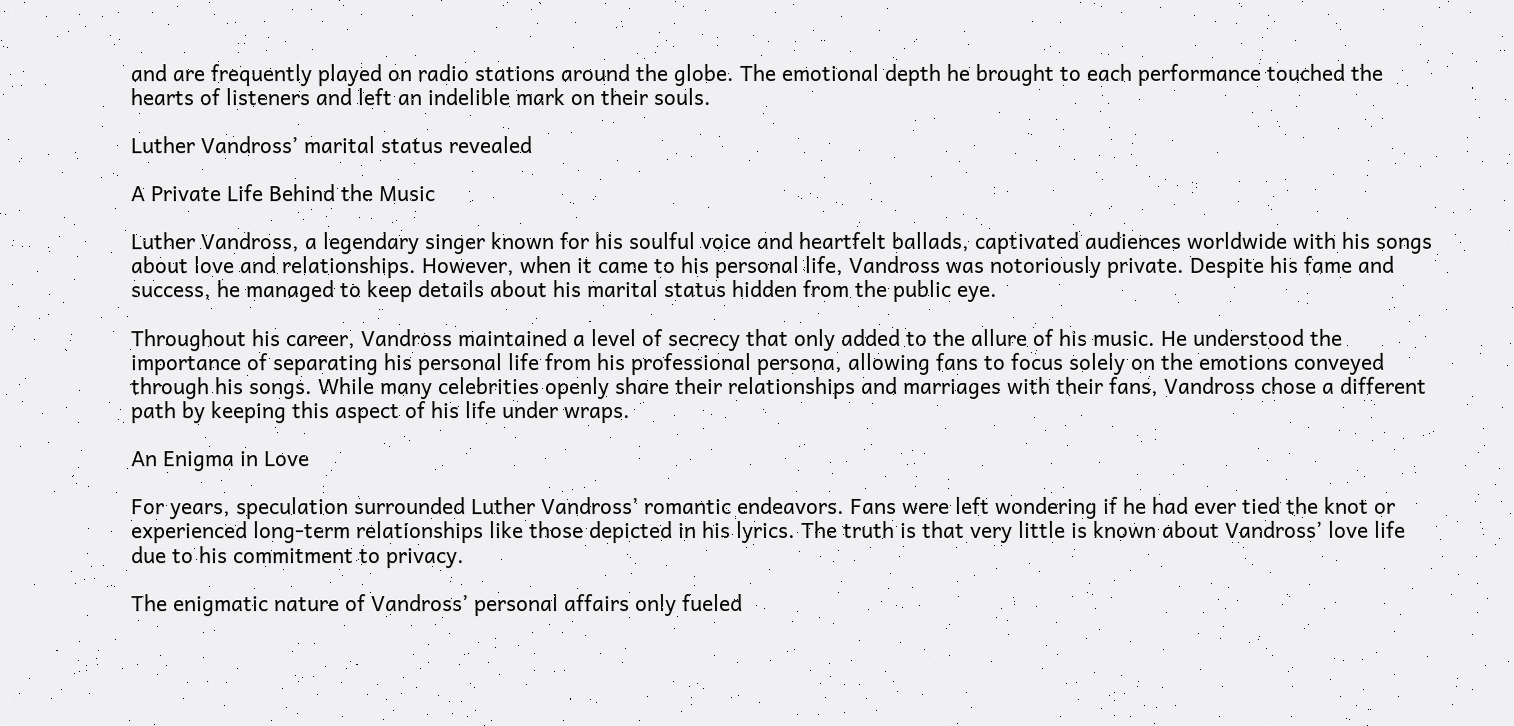and are frequently played on radio stations around the globe. The emotional depth he brought to each performance touched the hearts of listeners and left an indelible mark on their souls.

Luther Vandross’ marital status revealed

A Private Life Behind the Music

Luther Vandross, a legendary singer known for his soulful voice and heartfelt ballads, captivated audiences worldwide with his songs about love and relationships. However, when it came to his personal life, Vandross was notoriously private. Despite his fame and success, he managed to keep details about his marital status hidden from the public eye.

Throughout his career, Vandross maintained a level of secrecy that only added to the allure of his music. He understood the importance of separating his personal life from his professional persona, allowing fans to focus solely on the emotions conveyed through his songs. While many celebrities openly share their relationships and marriages with their fans, Vandross chose a different path by keeping this aspect of his life under wraps.

An Enigma in Love

For years, speculation surrounded Luther Vandross’ romantic endeavors. Fans were left wondering if he had ever tied the knot or experienced long-term relationships like those depicted in his lyrics. The truth is that very little is known about Vandross’ love life due to his commitment to privacy.

The enigmatic nature of Vandross’ personal affairs only fueled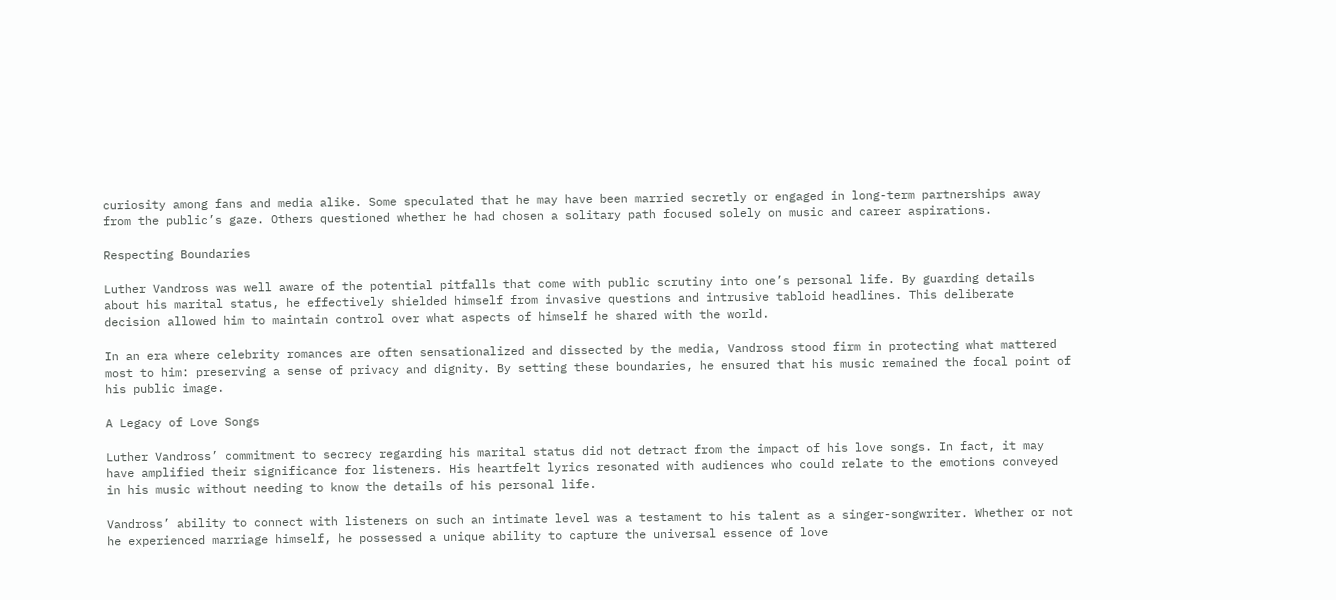curiosity among fans and media alike. Some speculated that he may have been married secretly or engaged in long-term partnerships away from the public’s gaze. Others questioned whether he had chosen a solitary path focused solely on music and career aspirations.

Respecting Boundaries

Luther Vandross was well aware of the potential pitfalls that come with public scrutiny into one’s personal life. By guarding details about his marital status, he effectively shielded himself from invasive questions and intrusive tabloid headlines. This deliberate decision allowed him to maintain control over what aspects of himself he shared with the world.

In an era where celebrity romances are often sensationalized and dissected by the media, Vandross stood firm in protecting what mattered most to him: preserving a sense of privacy and dignity. By setting these boundaries, he ensured that his music remained the focal point of his public image.

A Legacy of Love Songs

Luther Vandross’ commitment to secrecy regarding his marital status did not detract from the impact of his love songs. In fact, it may have amplified their significance for listeners. His heartfelt lyrics resonated with audiences who could relate to the emotions conveyed in his music without needing to know the details of his personal life.

Vandross’ ability to connect with listeners on such an intimate level was a testament to his talent as a singer-songwriter. Whether or not he experienced marriage himself, he possessed a unique ability to capture the universal essence of love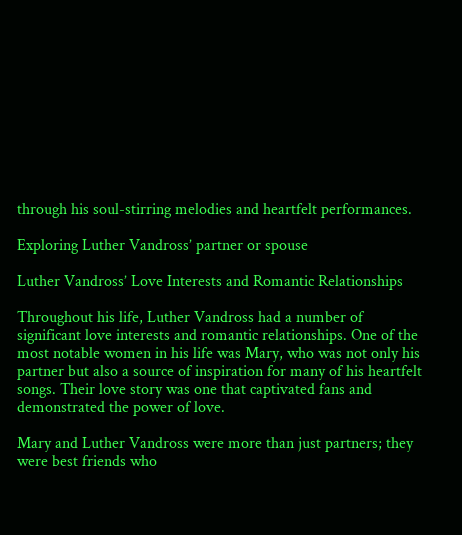through his soul-stirring melodies and heartfelt performances.

Exploring Luther Vandross’ partner or spouse

Luther Vandross’ Love Interests and Romantic Relationships

Throughout his life, Luther Vandross had a number of significant love interests and romantic relationships. One of the most notable women in his life was Mary, who was not only his partner but also a source of inspiration for many of his heartfelt songs. Their love story was one that captivated fans and demonstrated the power of love.

Mary and Luther Vandross were more than just partners; they were best friends who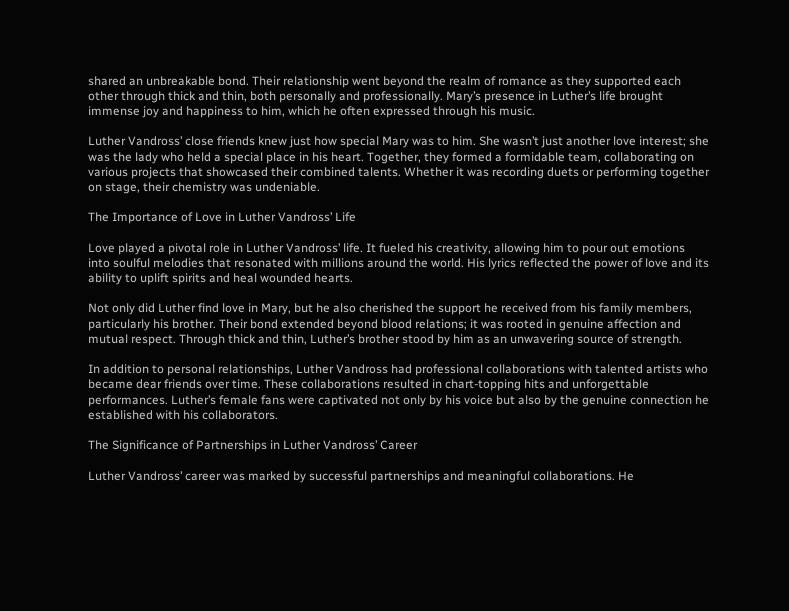shared an unbreakable bond. Their relationship went beyond the realm of romance as they supported each other through thick and thin, both personally and professionally. Mary’s presence in Luther’s life brought immense joy and happiness to him, which he often expressed through his music.

Luther Vandross’ close friends knew just how special Mary was to him. She wasn’t just another love interest; she was the lady who held a special place in his heart. Together, they formed a formidable team, collaborating on various projects that showcased their combined talents. Whether it was recording duets or performing together on stage, their chemistry was undeniable.

The Importance of Love in Luther Vandross’ Life

Love played a pivotal role in Luther Vandross’ life. It fueled his creativity, allowing him to pour out emotions into soulful melodies that resonated with millions around the world. His lyrics reflected the power of love and its ability to uplift spirits and heal wounded hearts.

Not only did Luther find love in Mary, but he also cherished the support he received from his family members, particularly his brother. Their bond extended beyond blood relations; it was rooted in genuine affection and mutual respect. Through thick and thin, Luther’s brother stood by him as an unwavering source of strength.

In addition to personal relationships, Luther Vandross had professional collaborations with talented artists who became dear friends over time. These collaborations resulted in chart-topping hits and unforgettable performances. Luther’s female fans were captivated not only by his voice but also by the genuine connection he established with his collaborators.

The Significance of Partnerships in Luther Vandross’ Career

Luther Vandross’ career was marked by successful partnerships and meaningful collaborations. He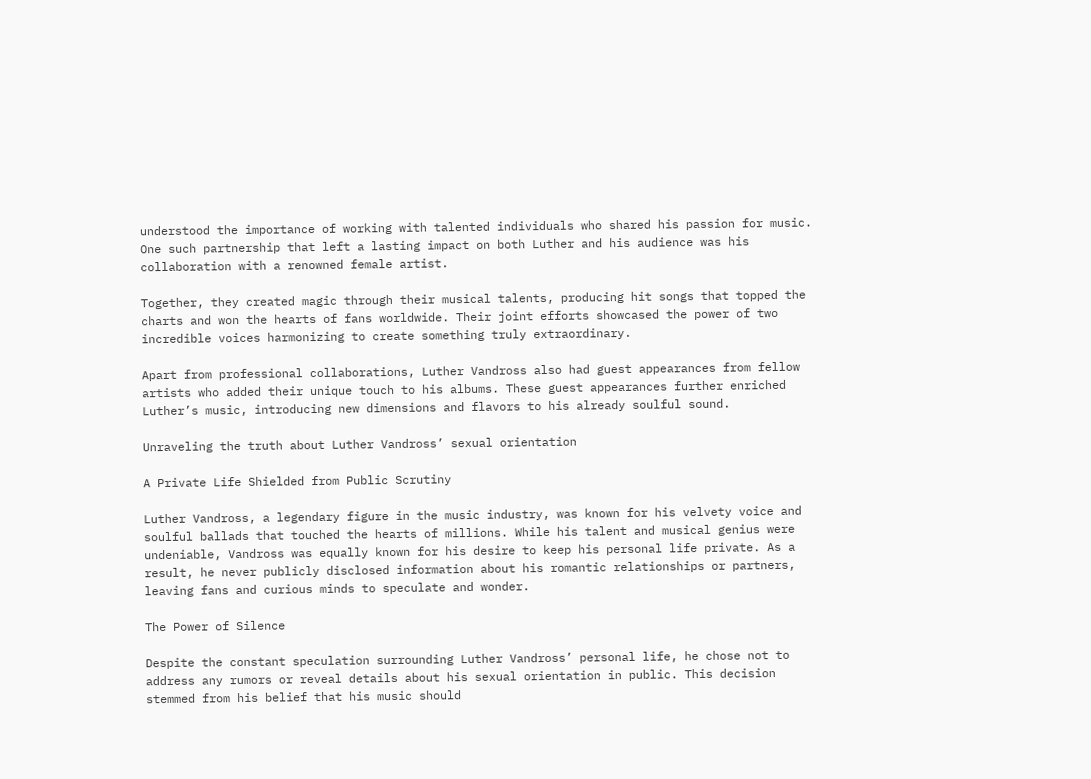understood the importance of working with talented individuals who shared his passion for music. One such partnership that left a lasting impact on both Luther and his audience was his collaboration with a renowned female artist.

Together, they created magic through their musical talents, producing hit songs that topped the charts and won the hearts of fans worldwide. Their joint efforts showcased the power of two incredible voices harmonizing to create something truly extraordinary.

Apart from professional collaborations, Luther Vandross also had guest appearances from fellow artists who added their unique touch to his albums. These guest appearances further enriched Luther’s music, introducing new dimensions and flavors to his already soulful sound.

Unraveling the truth about Luther Vandross’ sexual orientation

A Private Life Shielded from Public Scrutiny

Luther Vandross, a legendary figure in the music industry, was known for his velvety voice and soulful ballads that touched the hearts of millions. While his talent and musical genius were undeniable, Vandross was equally known for his desire to keep his personal life private. As a result, he never publicly disclosed information about his romantic relationships or partners, leaving fans and curious minds to speculate and wonder.

The Power of Silence

Despite the constant speculation surrounding Luther Vandross’ personal life, he chose not to address any rumors or reveal details about his sexual orientation in public. This decision stemmed from his belief that his music should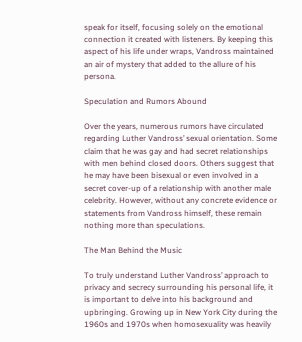speak for itself, focusing solely on the emotional connection it created with listeners. By keeping this aspect of his life under wraps, Vandross maintained an air of mystery that added to the allure of his persona.

Speculation and Rumors Abound

Over the years, numerous rumors have circulated regarding Luther Vandross’ sexual orientation. Some claim that he was gay and had secret relationships with men behind closed doors. Others suggest that he may have been bisexual or even involved in a secret cover-up of a relationship with another male celebrity. However, without any concrete evidence or statements from Vandross himself, these remain nothing more than speculations.

The Man Behind the Music

To truly understand Luther Vandross’ approach to privacy and secrecy surrounding his personal life, it is important to delve into his background and upbringing. Growing up in New York City during the 1960s and 1970s when homosexuality was heavily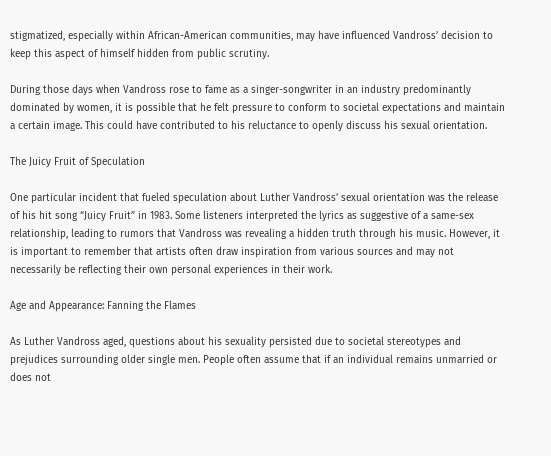stigmatized, especially within African-American communities, may have influenced Vandross’ decision to keep this aspect of himself hidden from public scrutiny.

During those days when Vandross rose to fame as a singer-songwriter in an industry predominantly dominated by women, it is possible that he felt pressure to conform to societal expectations and maintain a certain image. This could have contributed to his reluctance to openly discuss his sexual orientation.

The Juicy Fruit of Speculation

One particular incident that fueled speculation about Luther Vandross’ sexual orientation was the release of his hit song “Juicy Fruit” in 1983. Some listeners interpreted the lyrics as suggestive of a same-sex relationship, leading to rumors that Vandross was revealing a hidden truth through his music. However, it is important to remember that artists often draw inspiration from various sources and may not necessarily be reflecting their own personal experiences in their work.

Age and Appearance: Fanning the Flames

As Luther Vandross aged, questions about his sexuality persisted due to societal stereotypes and prejudices surrounding older single men. People often assume that if an individual remains unmarried or does not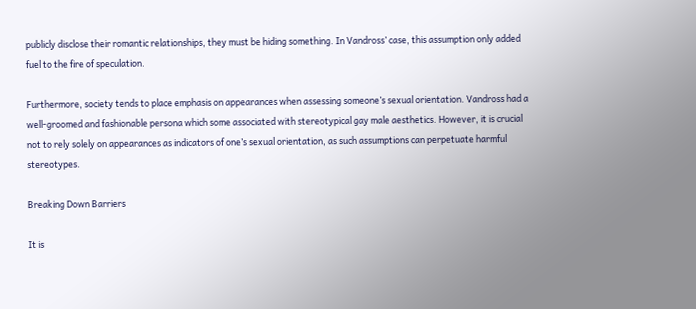publicly disclose their romantic relationships, they must be hiding something. In Vandross’ case, this assumption only added fuel to the fire of speculation.

Furthermore, society tends to place emphasis on appearances when assessing someone’s sexual orientation. Vandross had a well-groomed and fashionable persona which some associated with stereotypical gay male aesthetics. However, it is crucial not to rely solely on appearances as indicators of one’s sexual orientation, as such assumptions can perpetuate harmful stereotypes.

Breaking Down Barriers

It is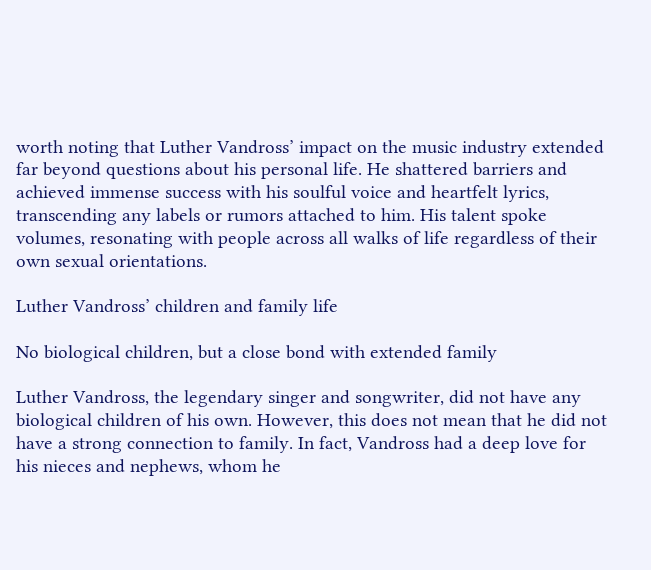worth noting that Luther Vandross’ impact on the music industry extended far beyond questions about his personal life. He shattered barriers and achieved immense success with his soulful voice and heartfelt lyrics, transcending any labels or rumors attached to him. His talent spoke volumes, resonating with people across all walks of life regardless of their own sexual orientations.

Luther Vandross’ children and family life

No biological children, but a close bond with extended family

Luther Vandross, the legendary singer and songwriter, did not have any biological children of his own. However, this does not mean that he did not have a strong connection to family. In fact, Vandross had a deep love for his nieces and nephews, whom he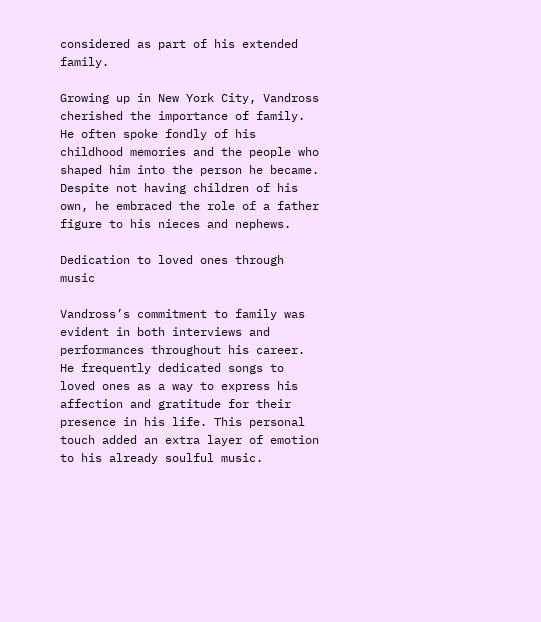considered as part of his extended family.

Growing up in New York City, Vandross cherished the importance of family. He often spoke fondly of his childhood memories and the people who shaped him into the person he became. Despite not having children of his own, he embraced the role of a father figure to his nieces and nephews.

Dedication to loved ones through music

Vandross’s commitment to family was evident in both interviews and performances throughout his career. He frequently dedicated songs to loved ones as a way to express his affection and gratitude for their presence in his life. This personal touch added an extra layer of emotion to his already soulful music.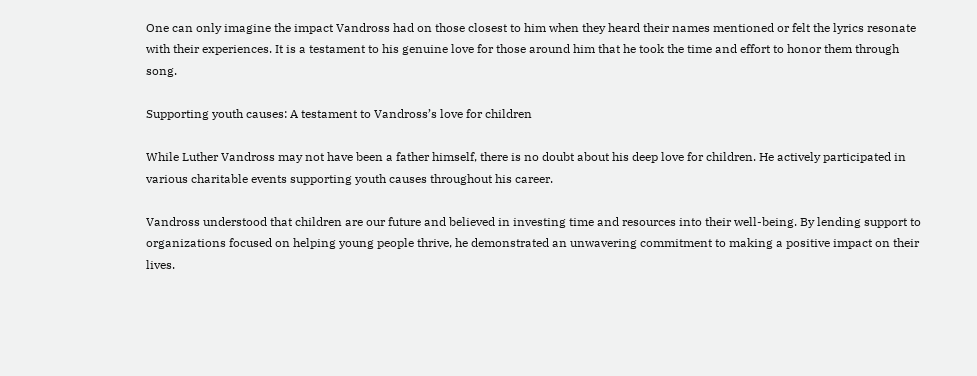One can only imagine the impact Vandross had on those closest to him when they heard their names mentioned or felt the lyrics resonate with their experiences. It is a testament to his genuine love for those around him that he took the time and effort to honor them through song.

Supporting youth causes: A testament to Vandross’s love for children

While Luther Vandross may not have been a father himself, there is no doubt about his deep love for children. He actively participated in various charitable events supporting youth causes throughout his career.

Vandross understood that children are our future and believed in investing time and resources into their well-being. By lending support to organizations focused on helping young people thrive, he demonstrated an unwavering commitment to making a positive impact on their lives.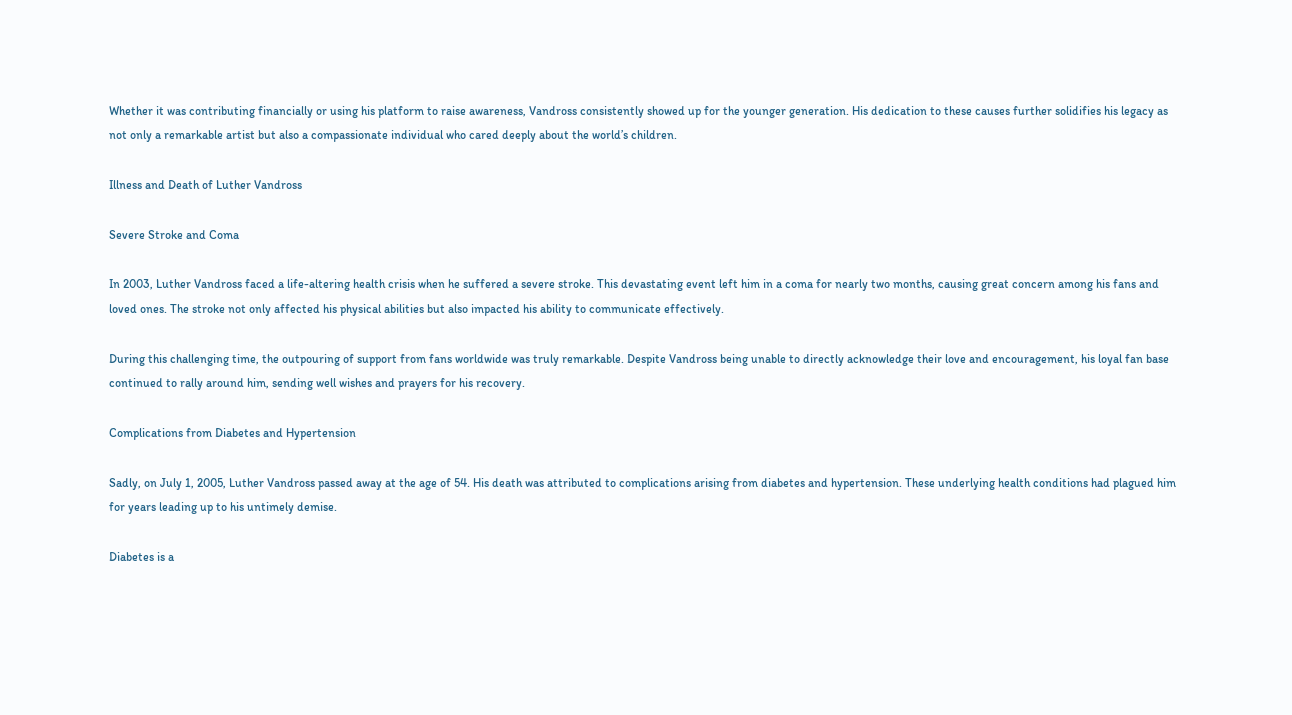Whether it was contributing financially or using his platform to raise awareness, Vandross consistently showed up for the younger generation. His dedication to these causes further solidifies his legacy as not only a remarkable artist but also a compassionate individual who cared deeply about the world’s children.

Illness and Death of Luther Vandross

Severe Stroke and Coma

In 2003, Luther Vandross faced a life-altering health crisis when he suffered a severe stroke. This devastating event left him in a coma for nearly two months, causing great concern among his fans and loved ones. The stroke not only affected his physical abilities but also impacted his ability to communicate effectively.

During this challenging time, the outpouring of support from fans worldwide was truly remarkable. Despite Vandross being unable to directly acknowledge their love and encouragement, his loyal fan base continued to rally around him, sending well wishes and prayers for his recovery.

Complications from Diabetes and Hypertension

Sadly, on July 1, 2005, Luther Vandross passed away at the age of 54. His death was attributed to complications arising from diabetes and hypertension. These underlying health conditions had plagued him for years leading up to his untimely demise.

Diabetes is a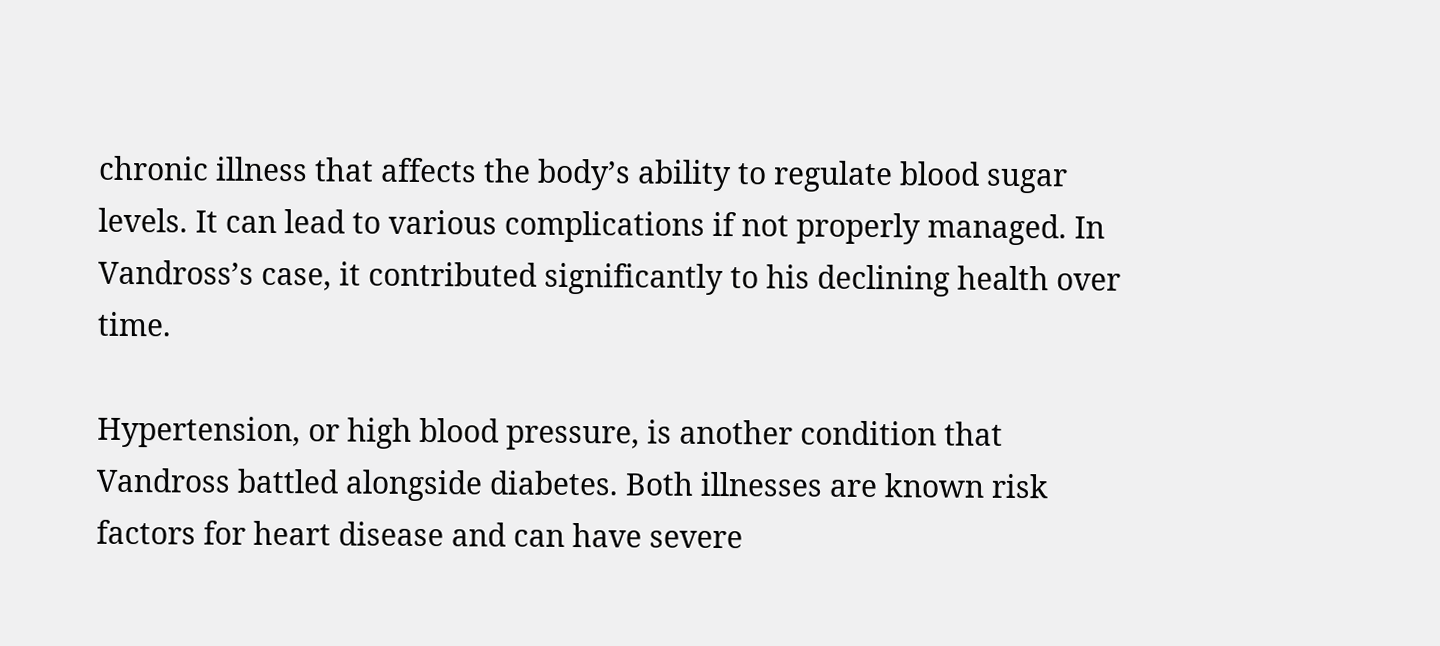chronic illness that affects the body’s ability to regulate blood sugar levels. It can lead to various complications if not properly managed. In Vandross’s case, it contributed significantly to his declining health over time.

Hypertension, or high blood pressure, is another condition that Vandross battled alongside diabetes. Both illnesses are known risk factors for heart disease and can have severe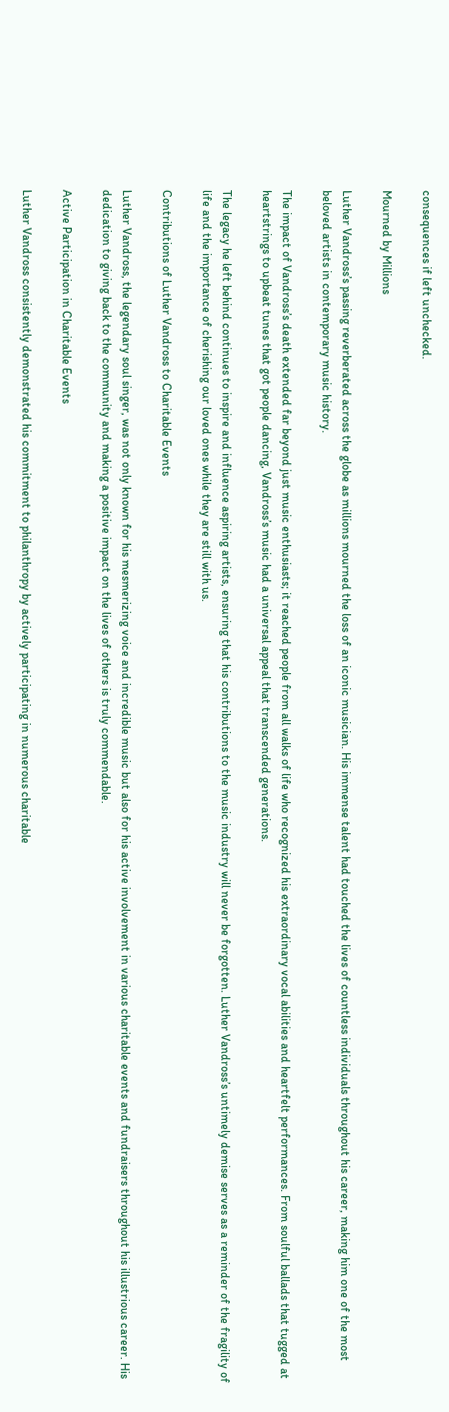consequences if left unchecked.

Mourned by Millions

Luther Vandross’s passing reverberated across the globe as millions mourned the loss of an iconic musician. His immense talent had touched the lives of countless individuals throughout his career, making him one of the most beloved artists in contemporary music history.

The impact of Vandross’s death extended far beyond just music enthusiasts; it reached people from all walks of life who recognized his extraordinary vocal abilities and heartfelt performances. From soulful ballads that tugged at heartstrings to upbeat tunes that got people dancing, Vandross’s music had a universal appeal that transcended generations.

The legacy he left behind continues to inspire and influence aspiring artists, ensuring that his contributions to the music industry will never be forgotten. Luther Vandross’s untimely demise serves as a reminder of the fragility of life and the importance of cherishing our loved ones while they are still with us.

Contributions of Luther Vandross to Charitable Events

Luther Vandross, the legendary soul singer, was not only known for his mesmerizing voice and incredible music but also for his active involvement in various charitable events and fundraisers throughout his illustrious career. His dedication to giving back to the community and making a positive impact on the lives of others is truly commendable.

Active Participation in Charitable Events

Luther Vandross consistently demonstrated his commitment to philanthropy by actively participating in numerous charitable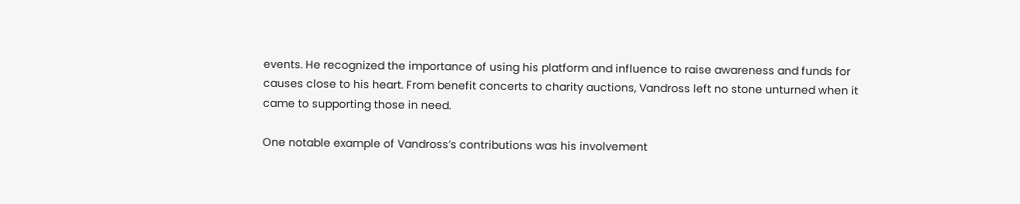events. He recognized the importance of using his platform and influence to raise awareness and funds for causes close to his heart. From benefit concerts to charity auctions, Vandross left no stone unturned when it came to supporting those in need.

One notable example of Vandross’s contributions was his involvement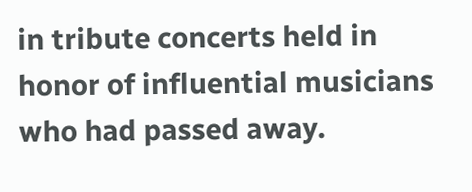in tribute concerts held in honor of influential musicians who had passed away.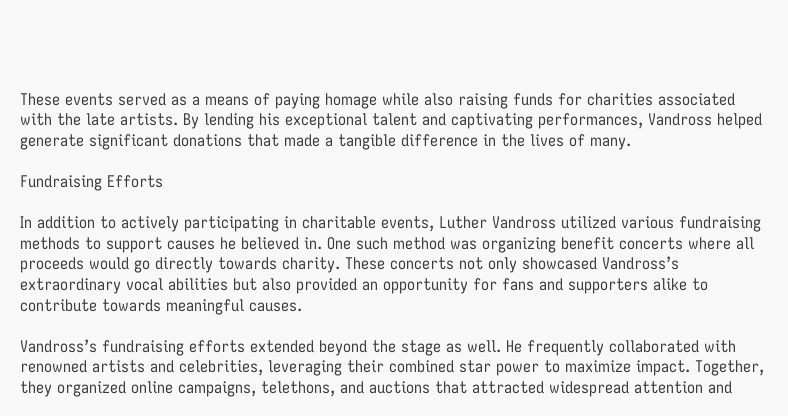These events served as a means of paying homage while also raising funds for charities associated with the late artists. By lending his exceptional talent and captivating performances, Vandross helped generate significant donations that made a tangible difference in the lives of many.

Fundraising Efforts

In addition to actively participating in charitable events, Luther Vandross utilized various fundraising methods to support causes he believed in. One such method was organizing benefit concerts where all proceeds would go directly towards charity. These concerts not only showcased Vandross’s extraordinary vocal abilities but also provided an opportunity for fans and supporters alike to contribute towards meaningful causes.

Vandross’s fundraising efforts extended beyond the stage as well. He frequently collaborated with renowned artists and celebrities, leveraging their combined star power to maximize impact. Together, they organized online campaigns, telethons, and auctions that attracted widespread attention and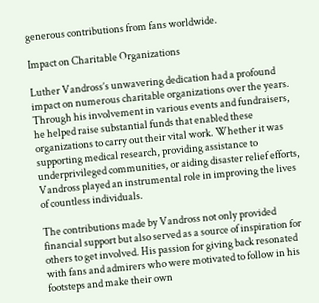generous contributions from fans worldwide.

Impact on Charitable Organizations

Luther Vandross’s unwavering dedication had a profound impact on numerous charitable organizations over the years. Through his involvement in various events and fundraisers, he helped raise substantial funds that enabled these organizations to carry out their vital work. Whether it was supporting medical research, providing assistance to underprivileged communities, or aiding disaster relief efforts, Vandross played an instrumental role in improving the lives of countless individuals.

The contributions made by Vandross not only provided financial support but also served as a source of inspiration for others to get involved. His passion for giving back resonated with fans and admirers who were motivated to follow in his footsteps and make their own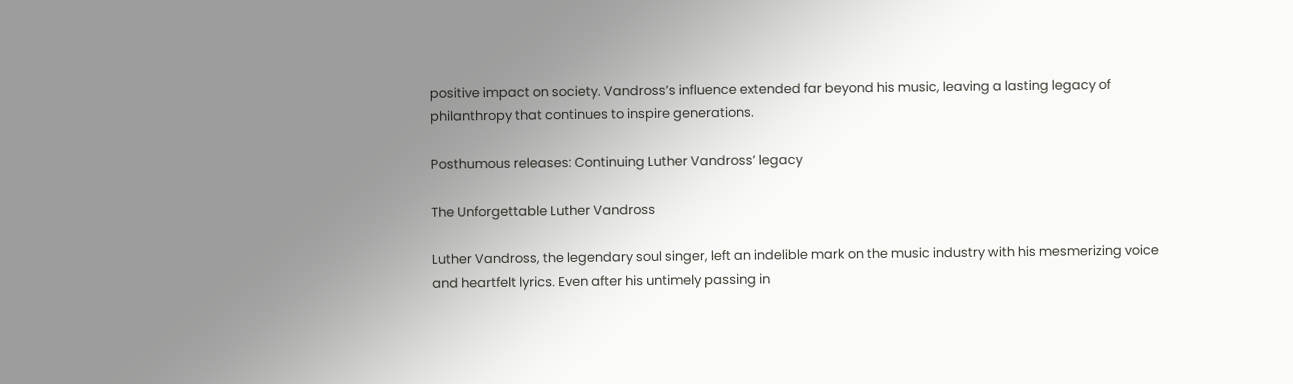positive impact on society. Vandross’s influence extended far beyond his music, leaving a lasting legacy of philanthropy that continues to inspire generations.

Posthumous releases: Continuing Luther Vandross’ legacy

The Unforgettable Luther Vandross

Luther Vandross, the legendary soul singer, left an indelible mark on the music industry with his mesmerizing voice and heartfelt lyrics. Even after his untimely passing in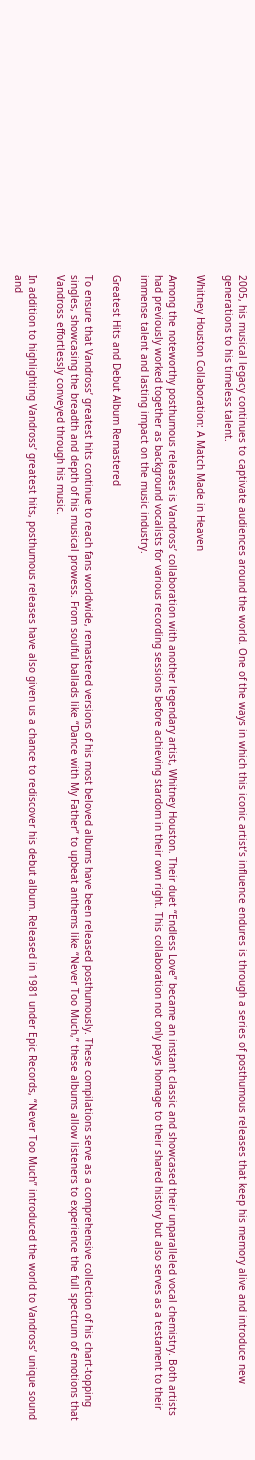2005, his musical legacy continues to captivate audiences around the world. One of the ways in which this iconic artist’s influence endures is through a series of posthumous releases that keep his memory alive and introduce new generations to his timeless talent.

Whitney Houston Collaboration: A Match Made in Heaven

Among the noteworthy posthumous releases is Vandross’ collaboration with another legendary artist, Whitney Houston. Their duet “Endless Love” became an instant classic and showcased their unparalleled vocal chemistry. Both artists had previously worked together as background vocalists for various recording sessions before achieving stardom in their own right. This collaboration not only pays homage to their shared history but also serves as a testament to their immense talent and lasting impact on the music industry.

Greatest Hits and Debut Album Remastered

To ensure that Vandross’ greatest hits continue to reach fans worldwide, remastered versions of his most beloved albums have been released posthumously. These compilations serve as a comprehensive collection of his chart-topping singles, showcasing the breadth and depth of his musical prowess. From soulful ballads like “Dance with My Father” to upbeat anthems like “Never Too Much,” these albums allow listeners to experience the full spectrum of emotions that Vandross effortlessly conveyed through his music.

In addition to highlighting Vandross’ greatest hits, posthumous releases have also given us a chance to rediscover his debut album. Released in 1981 under Epic Records, “Never Too Much” introduced the world to Vandross’ unique sound and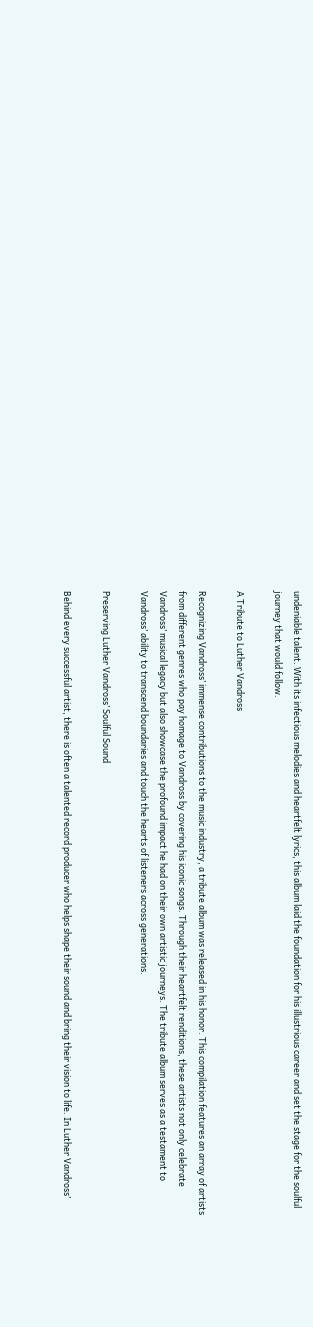undeniable talent. With its infectious melodies and heartfelt lyrics, this album laid the foundation for his illustrious career and set the stage for the soulful journey that would follow.

A Tribute to Luther Vandross

Recognizing Vandross’ immense contributions to the music industry, a tribute album was released in his honor. This compilation features an array of artists from different genres who pay homage to Vandross by covering his iconic songs. Through their heartfelt renditions, these artists not only celebrate Vandross’ musical legacy but also showcase the profound impact he had on their own artistic journeys. The tribute album serves as a testament to Vandross’ ability to transcend boundaries and touch the hearts of listeners across generations.

Preserving Luther Vandross’ Soulful Sound

Behind every successful artist, there is often a talented record producer who helps shape their sound and bring their vision to life. In Luther Vandross’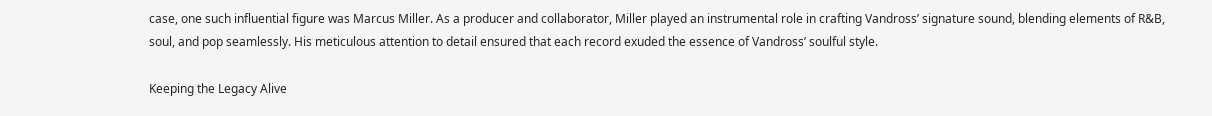case, one such influential figure was Marcus Miller. As a producer and collaborator, Miller played an instrumental role in crafting Vandross’ signature sound, blending elements of R&B, soul, and pop seamlessly. His meticulous attention to detail ensured that each record exuded the essence of Vandross’ soulful style.

Keeping the Legacy Alive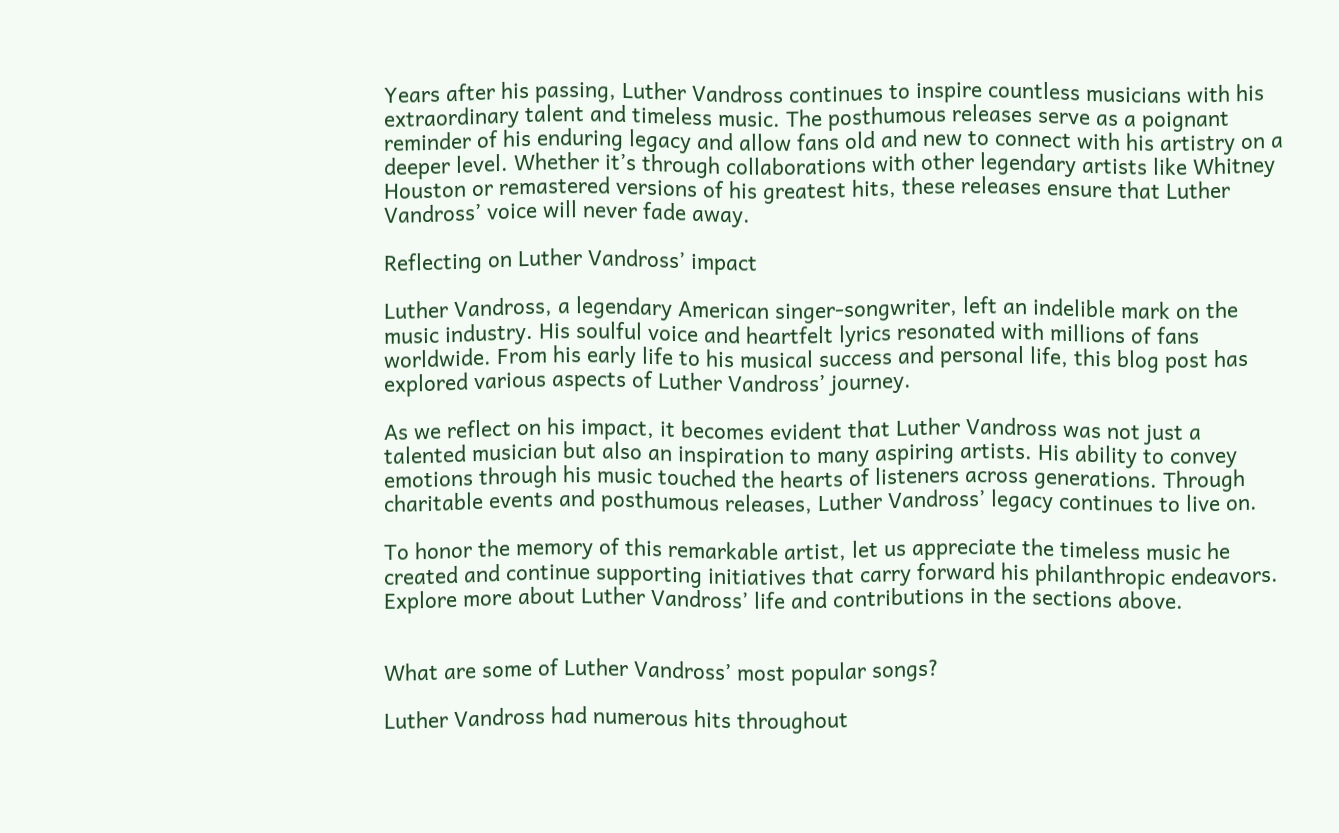Years after his passing, Luther Vandross continues to inspire countless musicians with his extraordinary talent and timeless music. The posthumous releases serve as a poignant reminder of his enduring legacy and allow fans old and new to connect with his artistry on a deeper level. Whether it’s through collaborations with other legendary artists like Whitney Houston or remastered versions of his greatest hits, these releases ensure that Luther Vandross’ voice will never fade away.

Reflecting on Luther Vandross’ impact

Luther Vandross, a legendary American singer-songwriter, left an indelible mark on the music industry. His soulful voice and heartfelt lyrics resonated with millions of fans worldwide. From his early life to his musical success and personal life, this blog post has explored various aspects of Luther Vandross’ journey.

As we reflect on his impact, it becomes evident that Luther Vandross was not just a talented musician but also an inspiration to many aspiring artists. His ability to convey emotions through his music touched the hearts of listeners across generations. Through charitable events and posthumous releases, Luther Vandross’ legacy continues to live on.

To honor the memory of this remarkable artist, let us appreciate the timeless music he created and continue supporting initiatives that carry forward his philanthropic endeavors. Explore more about Luther Vandross’ life and contributions in the sections above.


What are some of Luther Vandross’ most popular songs?

Luther Vandross had numerous hits throughout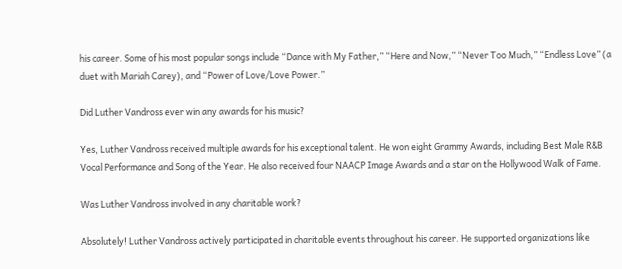his career. Some of his most popular songs include “Dance with My Father,” “Here and Now,” “Never Too Much,” “Endless Love” (a duet with Mariah Carey), and “Power of Love/Love Power.”

Did Luther Vandross ever win any awards for his music?

Yes, Luther Vandross received multiple awards for his exceptional talent. He won eight Grammy Awards, including Best Male R&B Vocal Performance and Song of the Year. He also received four NAACP Image Awards and a star on the Hollywood Walk of Fame.

Was Luther Vandross involved in any charitable work?

Absolutely! Luther Vandross actively participated in charitable events throughout his career. He supported organizations like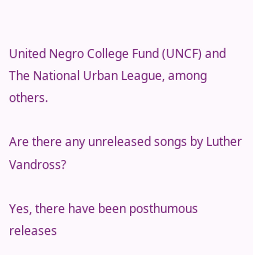United Negro College Fund (UNCF) and The National Urban League, among others.

Are there any unreleased songs by Luther Vandross?

Yes, there have been posthumous releases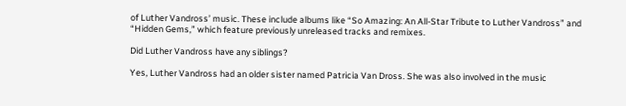of Luther Vandross’ music. These include albums like “So Amazing: An All-Star Tribute to Luther Vandross” and “Hidden Gems,” which feature previously unreleased tracks and remixes.

Did Luther Vandross have any siblings?

Yes, Luther Vandross had an older sister named Patricia Van Dross. She was also involved in the music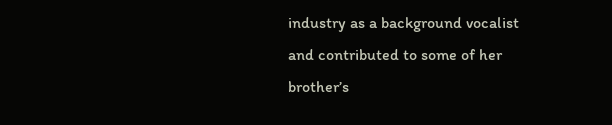industry as a background vocalist and contributed to some of her brother’s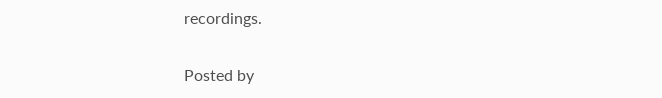recordings.

Posted by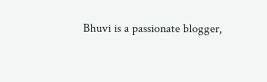Bhuvi is a passionate blogger,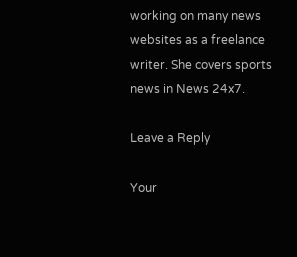working on many news websites as a freelance writer. She covers sports news in News 24x7.

Leave a Reply

Your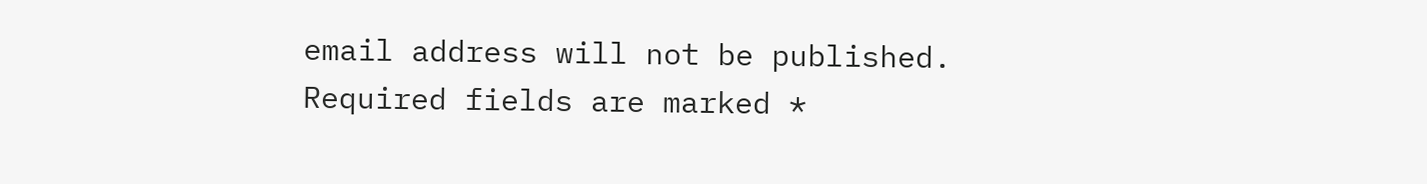email address will not be published. Required fields are marked *